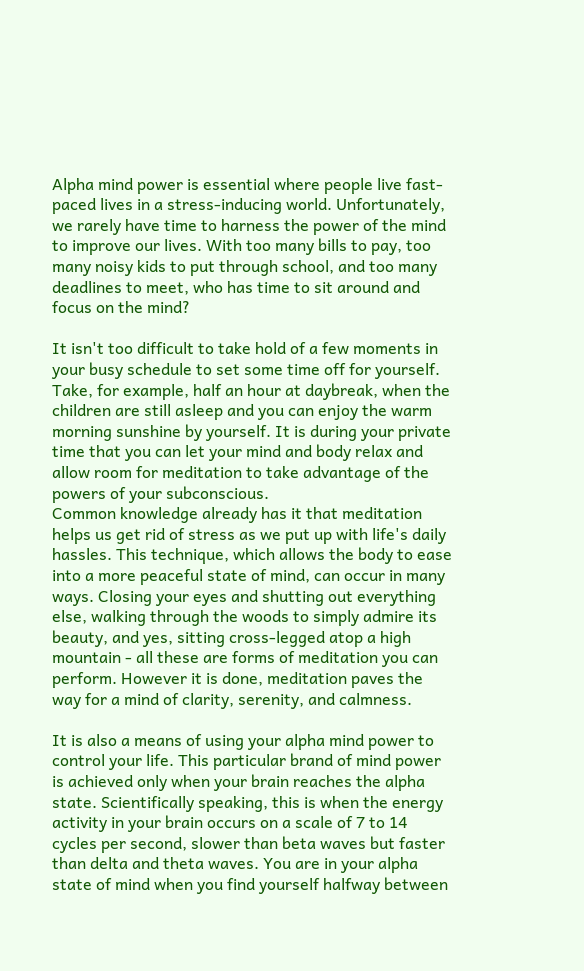Alpha mind power is essential where people live fast-paced lives in a stress-inducing world. Unfortunately, we rarely have time to harness the power of the mind to improve our lives. With too many bills to pay, too many noisy kids to put through school, and too many deadlines to meet, who has time to sit around and focus on the mind?

It isn't too difficult to take hold of a few moments in your busy schedule to set some time off for yourself. Take, for example, half an hour at daybreak, when the children are still asleep and you can enjoy the warm morning sunshine by yourself. It is during your private time that you can let your mind and body relax and allow room for meditation to take advantage of the powers of your subconscious.
Common knowledge already has it that meditation helps us get rid of stress as we put up with life's daily hassles. This technique, which allows the body to ease into a more peaceful state of mind, can occur in many ways. Closing your eyes and shutting out everything else, walking through the woods to simply admire its beauty, and yes, sitting cross-legged atop a high mountain - all these are forms of meditation you can perform. However it is done, meditation paves the way for a mind of clarity, serenity, and calmness.

It is also a means of using your alpha mind power to control your life. This particular brand of mind power is achieved only when your brain reaches the alpha state. Scientifically speaking, this is when the energy activity in your brain occurs on a scale of 7 to 14 cycles per second, slower than beta waves but faster than delta and theta waves. You are in your alpha state of mind when you find yourself halfway between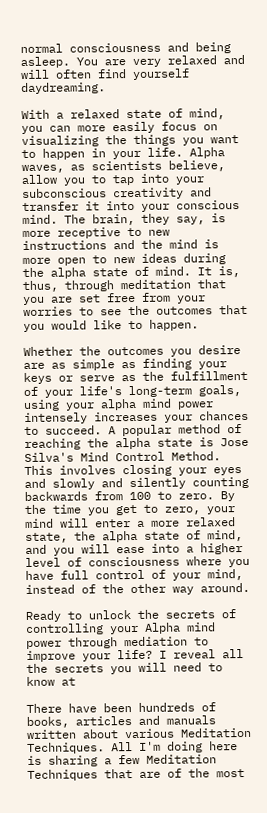normal consciousness and being asleep. You are very relaxed and will often find yourself daydreaming.

With a relaxed state of mind, you can more easily focus on visualizing the things you want to happen in your life. Alpha waves, as scientists believe, allow you to tap into your subconscious creativity and transfer it into your conscious mind. The brain, they say, is more receptive to new instructions and the mind is more open to new ideas during the alpha state of mind. It is, thus, through meditation that you are set free from your worries to see the outcomes that you would like to happen.

Whether the outcomes you desire are as simple as finding your keys or serve as the fulfillment of your life's long-term goals, using your alpha mind power intensely increases your chances to succeed. A popular method of reaching the alpha state is Jose Silva's Mind Control Method. This involves closing your eyes and slowly and silently counting backwards from 100 to zero. By the time you get to zero, your mind will enter a more relaxed state, the alpha state of mind, and you will ease into a higher level of consciousness where you have full control of your mind, instead of the other way around.

Ready to unlock the secrets of controlling your Alpha mind power through mediation to improve your life? I reveal all the secrets you will need to know at

There have been hundreds of books, articles and manuals written about various Meditation Techniques. All I'm doing here is sharing a few Meditation Techniques that are of the most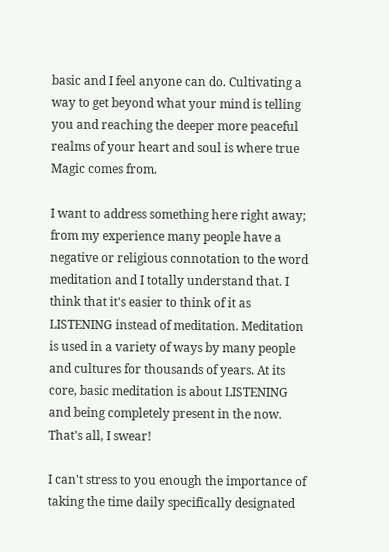basic and I feel anyone can do. Cultivating a way to get beyond what your mind is telling you and reaching the deeper more peaceful realms of your heart and soul is where true Magic comes from.

I want to address something here right away; from my experience many people have a negative or religious connotation to the word meditation and I totally understand that. I think that it's easier to think of it as LISTENING instead of meditation. Meditation is used in a variety of ways by many people and cultures for thousands of years. At its core, basic meditation is about LISTENING and being completely present in the now. That's all, I swear!

I can't stress to you enough the importance of taking the time daily specifically designated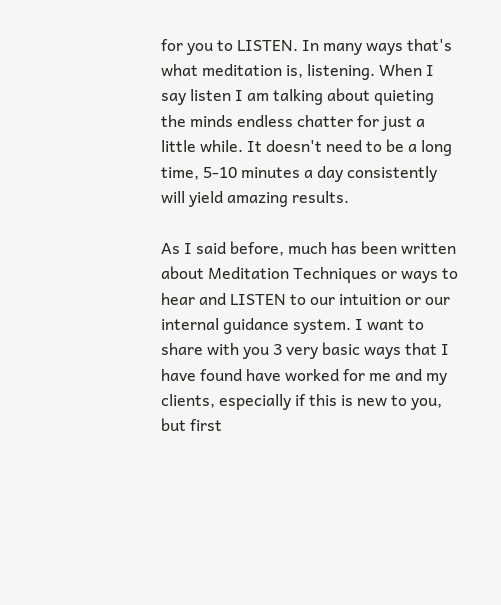for you to LISTEN. In many ways that's what meditation is, listening. When I say listen I am talking about quieting the minds endless chatter for just a little while. It doesn't need to be a long time, 5-10 minutes a day consistently will yield amazing results.

As I said before, much has been written about Meditation Techniques or ways to hear and LISTEN to our intuition or our internal guidance system. I want to share with you 3 very basic ways that I have found have worked for me and my clients, especially if this is new to you, but first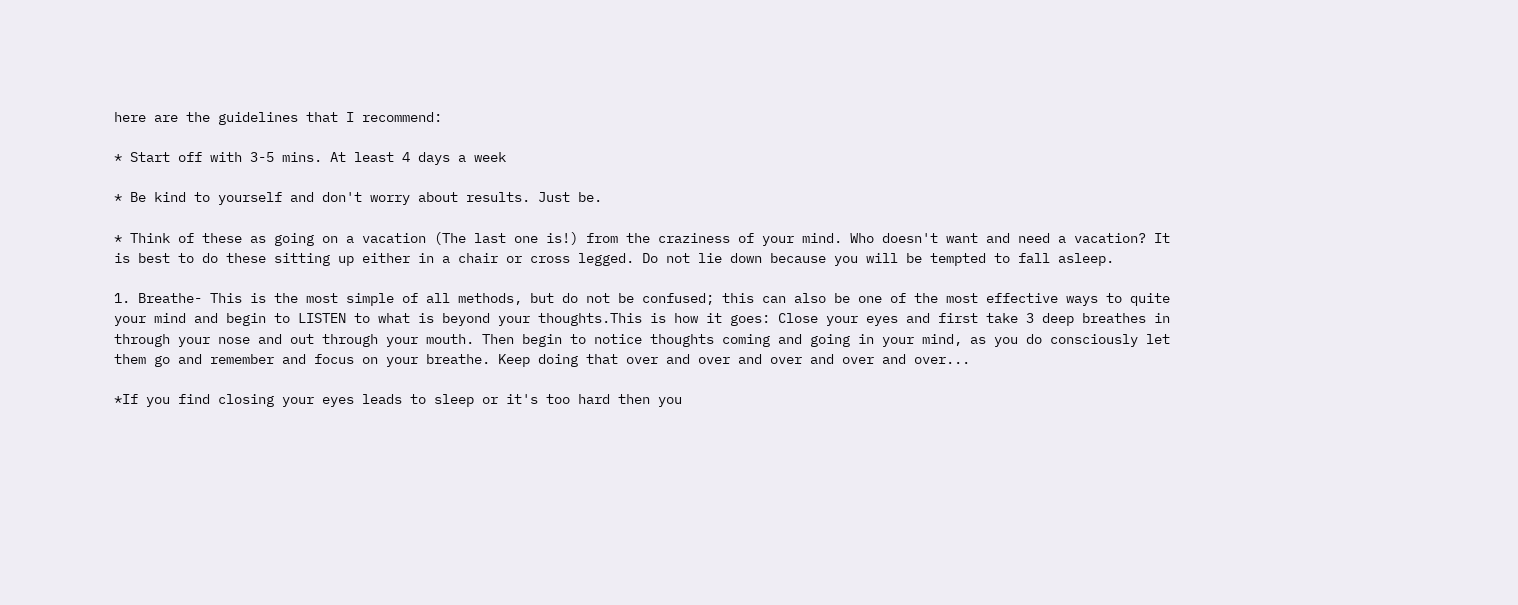here are the guidelines that I recommend:

* Start off with 3-5 mins. At least 4 days a week

* Be kind to yourself and don't worry about results. Just be.

* Think of these as going on a vacation (The last one is!) from the craziness of your mind. Who doesn't want and need a vacation? It is best to do these sitting up either in a chair or cross legged. Do not lie down because you will be tempted to fall asleep.

1. Breathe- This is the most simple of all methods, but do not be confused; this can also be one of the most effective ways to quite your mind and begin to LISTEN to what is beyond your thoughts.This is how it goes: Close your eyes and first take 3 deep breathes in through your nose and out through your mouth. Then begin to notice thoughts coming and going in your mind, as you do consciously let them go and remember and focus on your breathe. Keep doing that over and over and over and over and over...

*If you find closing your eyes leads to sleep or it's too hard then you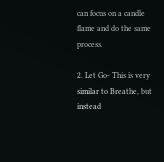can focus on a candle flame and do the same process.

2. Let Go- This is very similar to Breathe, but instead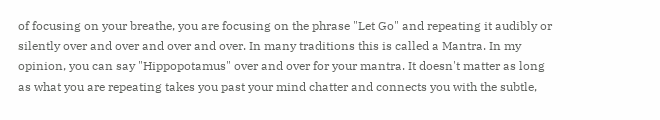of focusing on your breathe, you are focusing on the phrase "Let Go" and repeating it audibly or silently over and over and over and over. In many traditions this is called a Mantra. In my opinion, you can say "Hippopotamus" over and over for your mantra. It doesn't matter as long as what you are repeating takes you past your mind chatter and connects you with the subtle,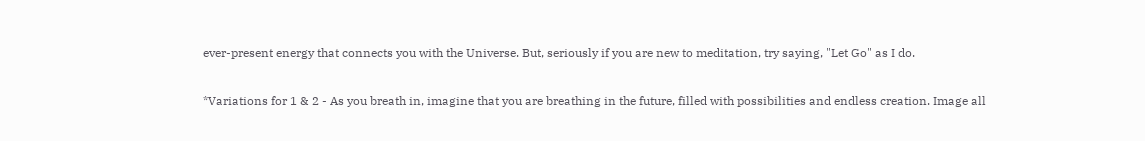ever-present energy that connects you with the Universe. But, seriously if you are new to meditation, try saying, "Let Go" as I do.

*Variations for 1 & 2 - As you breath in, imagine that you are breathing in the future, filled with possibilities and endless creation. Image all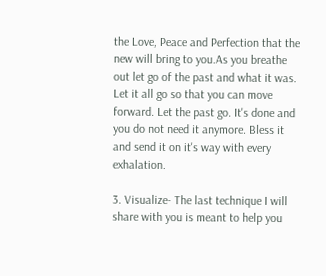the Love, Peace and Perfection that the new will bring to you.As you breathe out let go of the past and what it was. Let it all go so that you can move forward. Let the past go. It's done and you do not need it anymore. Bless it and send it on it's way with every exhalation.

3. Visualize- The last technique I will share with you is meant to help you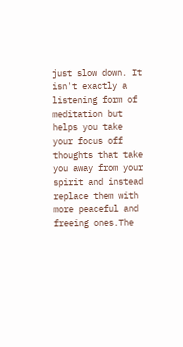just slow down. It isn't exactly a listening form of meditation but helps you take your focus off thoughts that take you away from your spirit and instead replace them with more peaceful and freeing ones.The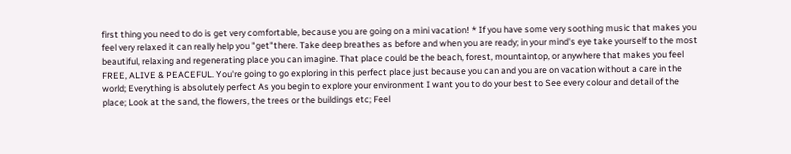first thing you need to do is get very comfortable, because you are going on a mini vacation! * If you have some very soothing music that makes you feel very relaxed it can really help you "get"there. Take deep breathes as before and when you are ready; in your mind's eye take yourself to the most beautiful, relaxing and regenerating place you can imagine. That place could be the beach, forest, mountaintop, or anywhere that makes you feel FREE, ALIVE & PEACEFUL. You're going to go exploring in this perfect place just because you can and you are on vacation without a care in the world; Everything is absolutely perfect As you begin to explore your environment I want you to do your best to See every colour and detail of the place; Look at the sand, the flowers, the trees or the buildings etc; Feel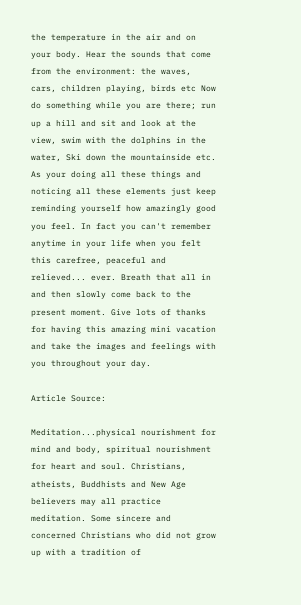the temperature in the air and on your body. Hear the sounds that come from the environment: the waves, cars, children playing, birds etc Now do something while you are there; run up a hill and sit and look at the view, swim with the dolphins in the water, Ski down the mountainside etc. As your doing all these things and noticing all these elements just keep reminding yourself how amazingly good you feel. In fact you can't remember anytime in your life when you felt this carefree, peaceful and relieved... ever. Breath that all in and then slowly come back to the present moment. Give lots of thanks for having this amazing mini vacation and take the images and feelings with you throughout your day.

Article Source:

Meditation...physical nourishment for mind and body, spiritual nourishment for heart and soul. Christians, atheists, Buddhists and New Age believers may all practice meditation. Some sincere and concerned Christians who did not grow up with a tradition of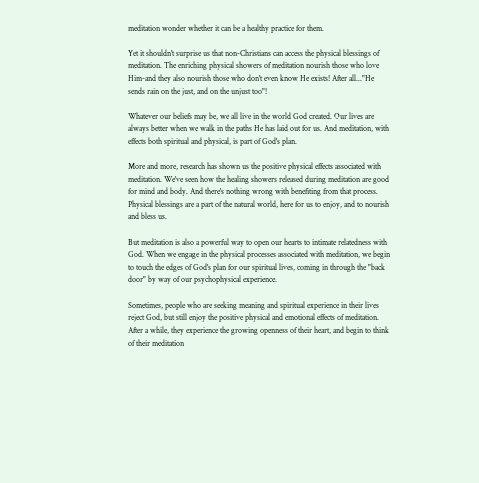meditation wonder whether it can be a healthy practice for them.

Yet it shouldn't surprise us that non-Christians can access the physical blessings of meditation. The enriching physical showers of meditation nourish those who love Him-and they also nourish those who don't even know He exists! After all..."He sends rain on the just, and on the unjust too"!

Whatever our beliefs may be, we all live in the world God created. Our lives are always better when we walk in the paths He has laid out for us. And meditation, with effects both spiritual and physical, is part of God's plan.

More and more, research has shown us the positive physical effects associated with meditation. We've seen how the healing showers released during meditation are good for mind and body. And there's nothing wrong with benefiting from that process. Physical blessings are a part of the natural world, here for us to enjoy, and to nourish and bless us.

But meditation is also a powerful way to open our hearts to intimate relatedness with God. When we engage in the physical processes associated with meditation, we begin to touch the edges of God's plan for our spiritual lives, coming in through the "back door" by way of our psychophysical experience.

Sometimes, people who are seeking meaning and spiritual experience in their lives reject God, but still enjoy the positive physical and emotional effects of meditation. After a while, they experience the growing openness of their heart, and begin to think of their meditation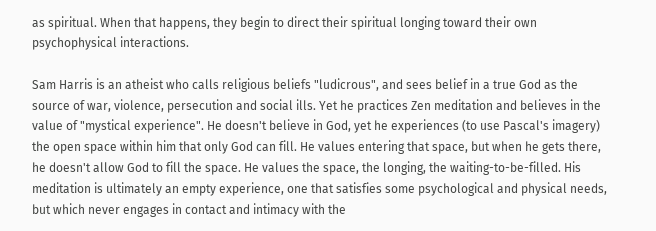as spiritual. When that happens, they begin to direct their spiritual longing toward their own psychophysical interactions.

Sam Harris is an atheist who calls religious beliefs "ludicrous", and sees belief in a true God as the source of war, violence, persecution and social ills. Yet he practices Zen meditation and believes in the value of "mystical experience". He doesn't believe in God, yet he experiences (to use Pascal's imagery) the open space within him that only God can fill. He values entering that space, but when he gets there, he doesn't allow God to fill the space. He values the space, the longing, the waiting-to-be-filled. His meditation is ultimately an empty experience, one that satisfies some psychological and physical needs, but which never engages in contact and intimacy with the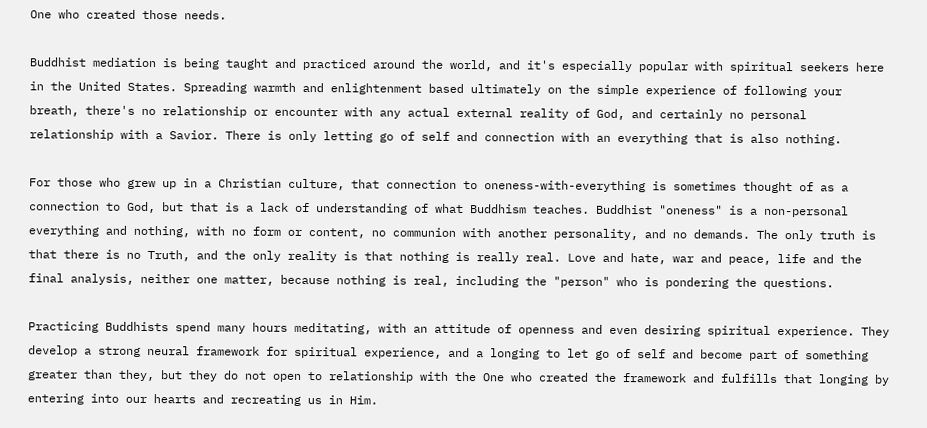One who created those needs.

Buddhist mediation is being taught and practiced around the world, and it's especially popular with spiritual seekers here in the United States. Spreading warmth and enlightenment based ultimately on the simple experience of following your breath, there's no relationship or encounter with any actual external reality of God, and certainly no personal relationship with a Savior. There is only letting go of self and connection with an everything that is also nothing.

For those who grew up in a Christian culture, that connection to oneness-with-everything is sometimes thought of as a connection to God, but that is a lack of understanding of what Buddhism teaches. Buddhist "oneness" is a non-personal everything and nothing, with no form or content, no communion with another personality, and no demands. The only truth is that there is no Truth, and the only reality is that nothing is really real. Love and hate, war and peace, life and the final analysis, neither one matter, because nothing is real, including the "person" who is pondering the questions.

Practicing Buddhists spend many hours meditating, with an attitude of openness and even desiring spiritual experience. They develop a strong neural framework for spiritual experience, and a longing to let go of self and become part of something greater than they, but they do not open to relationship with the One who created the framework and fulfills that longing by entering into our hearts and recreating us in Him.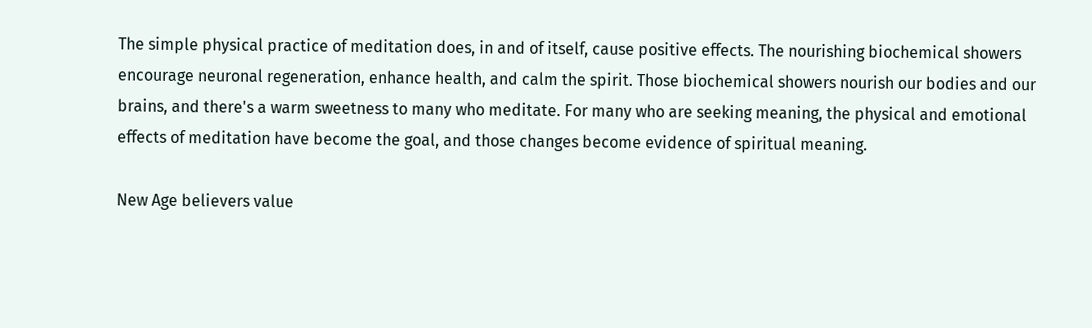The simple physical practice of meditation does, in and of itself, cause positive effects. The nourishing biochemical showers encourage neuronal regeneration, enhance health, and calm the spirit. Those biochemical showers nourish our bodies and our brains, and there's a warm sweetness to many who meditate. For many who are seeking meaning, the physical and emotional effects of meditation have become the goal, and those changes become evidence of spiritual meaning.

New Age believers value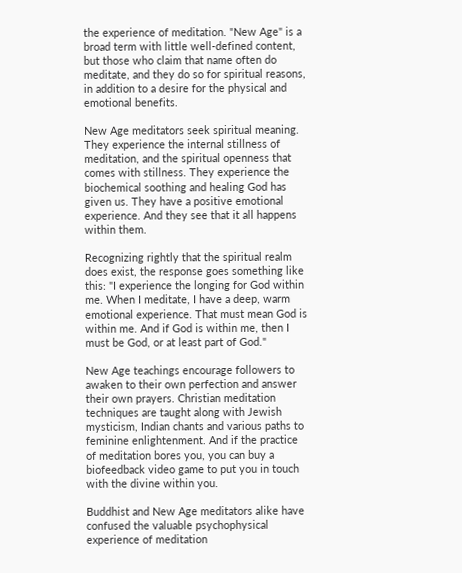the experience of meditation. "New Age" is a broad term with little well-defined content, but those who claim that name often do meditate, and they do so for spiritual reasons, in addition to a desire for the physical and emotional benefits.

New Age meditators seek spiritual meaning. They experience the internal stillness of meditation, and the spiritual openness that comes with stillness. They experience the biochemical soothing and healing God has given us. They have a positive emotional experience. And they see that it all happens within them.

Recognizing rightly that the spiritual realm does exist, the response goes something like this: "I experience the longing for God within me. When I meditate, I have a deep, warm emotional experience. That must mean God is within me. And if God is within me, then I must be God, or at least part of God."

New Age teachings encourage followers to awaken to their own perfection and answer their own prayers. Christian meditation techniques are taught along with Jewish mysticism, Indian chants and various paths to feminine enlightenment. And if the practice of meditation bores you, you can buy a biofeedback video game to put you in touch with the divine within you.

Buddhist and New Age meditators alike have confused the valuable psychophysical experience of meditation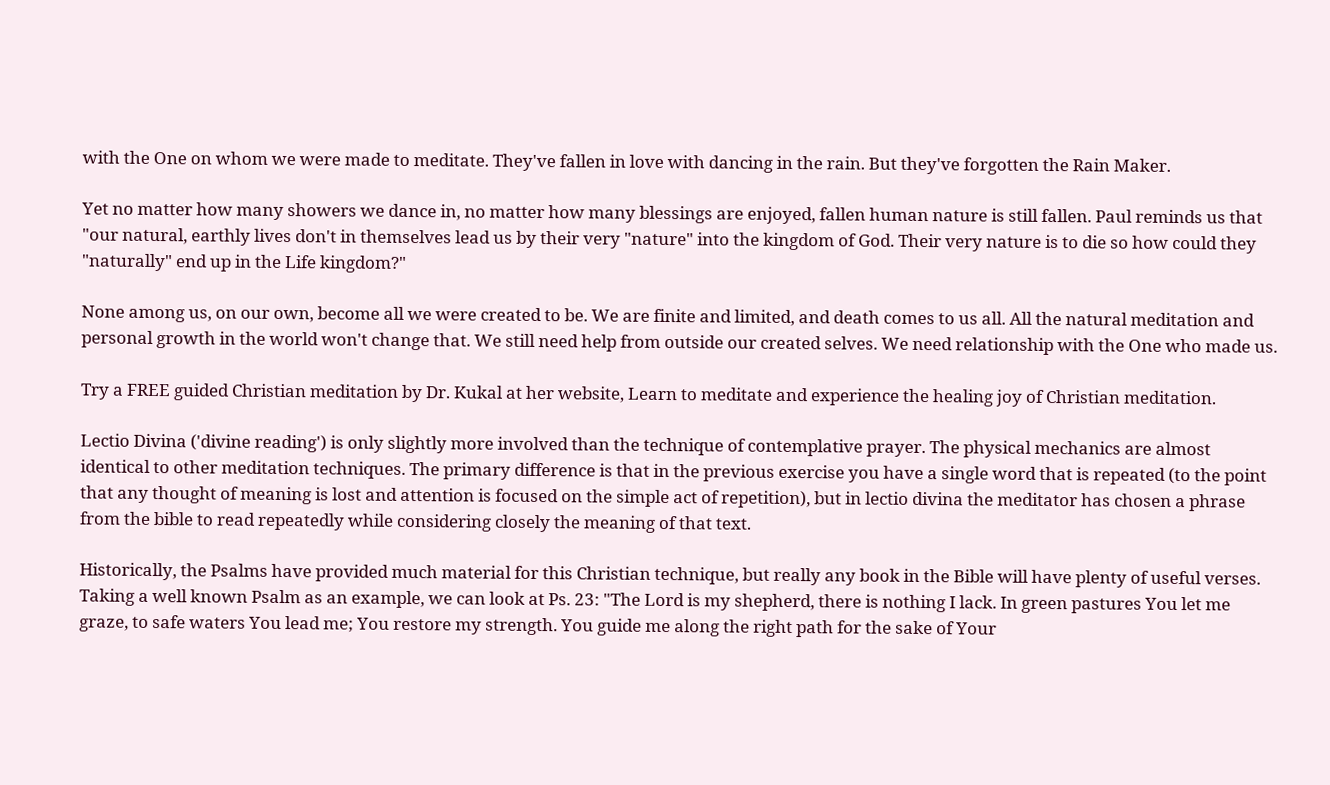with the One on whom we were made to meditate. They've fallen in love with dancing in the rain. But they've forgotten the Rain Maker.

Yet no matter how many showers we dance in, no matter how many blessings are enjoyed, fallen human nature is still fallen. Paul reminds us that "our natural, earthly lives don't in themselves lead us by their very "nature" into the kingdom of God. Their very nature is to die so how could they "naturally" end up in the Life kingdom?"

None among us, on our own, become all we were created to be. We are finite and limited, and death comes to us all. All the natural meditation and personal growth in the world won't change that. We still need help from outside our created selves. We need relationship with the One who made us.

Try a FREE guided Christian meditation by Dr. Kukal at her website, Learn to meditate and experience the healing joy of Christian meditation.

Lectio Divina ('divine reading') is only slightly more involved than the technique of contemplative prayer. The physical mechanics are almost identical to other meditation techniques. The primary difference is that in the previous exercise you have a single word that is repeated (to the point that any thought of meaning is lost and attention is focused on the simple act of repetition), but in lectio divina the meditator has chosen a phrase from the bible to read repeatedly while considering closely the meaning of that text.

Historically, the Psalms have provided much material for this Christian technique, but really any book in the Bible will have plenty of useful verses. Taking a well known Psalm as an example, we can look at Ps. 23: "The Lord is my shepherd, there is nothing I lack. In green pastures You let me graze, to safe waters You lead me; You restore my strength. You guide me along the right path for the sake of Your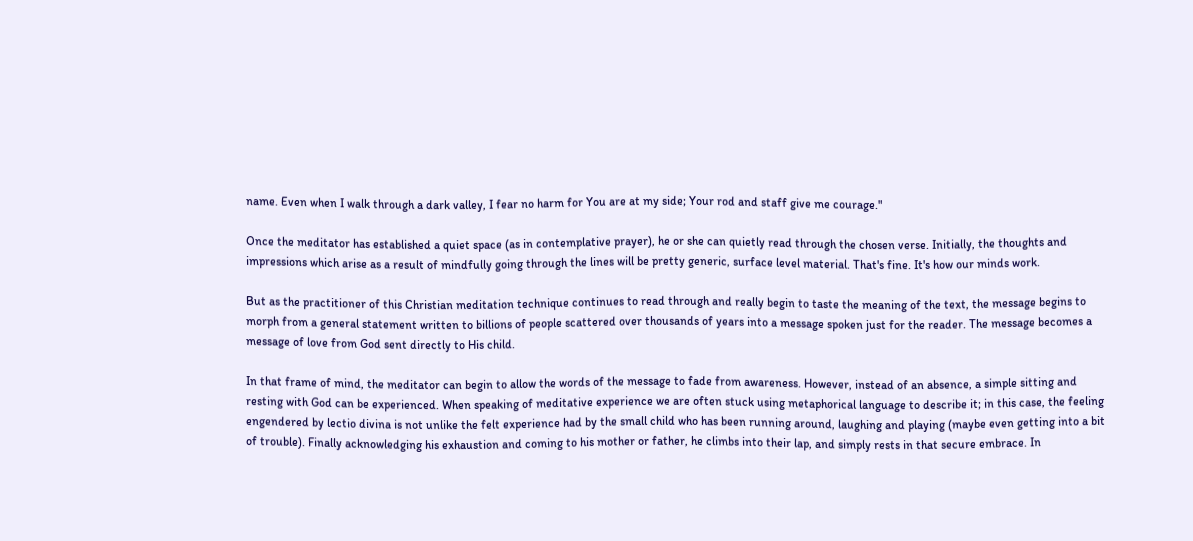name. Even when I walk through a dark valley, I fear no harm for You are at my side; Your rod and staff give me courage."

Once the meditator has established a quiet space (as in contemplative prayer), he or she can quietly read through the chosen verse. Initially, the thoughts and impressions which arise as a result of mindfully going through the lines will be pretty generic, surface level material. That's fine. It's how our minds work.

But as the practitioner of this Christian meditation technique continues to read through and really begin to taste the meaning of the text, the message begins to morph from a general statement written to billions of people scattered over thousands of years into a message spoken just for the reader. The message becomes a message of love from God sent directly to His child.

In that frame of mind, the meditator can begin to allow the words of the message to fade from awareness. However, instead of an absence, a simple sitting and resting with God can be experienced. When speaking of meditative experience we are often stuck using metaphorical language to describe it; in this case, the feeling engendered by lectio divina is not unlike the felt experience had by the small child who has been running around, laughing and playing (maybe even getting into a bit of trouble). Finally acknowledging his exhaustion and coming to his mother or father, he climbs into their lap, and simply rests in that secure embrace. In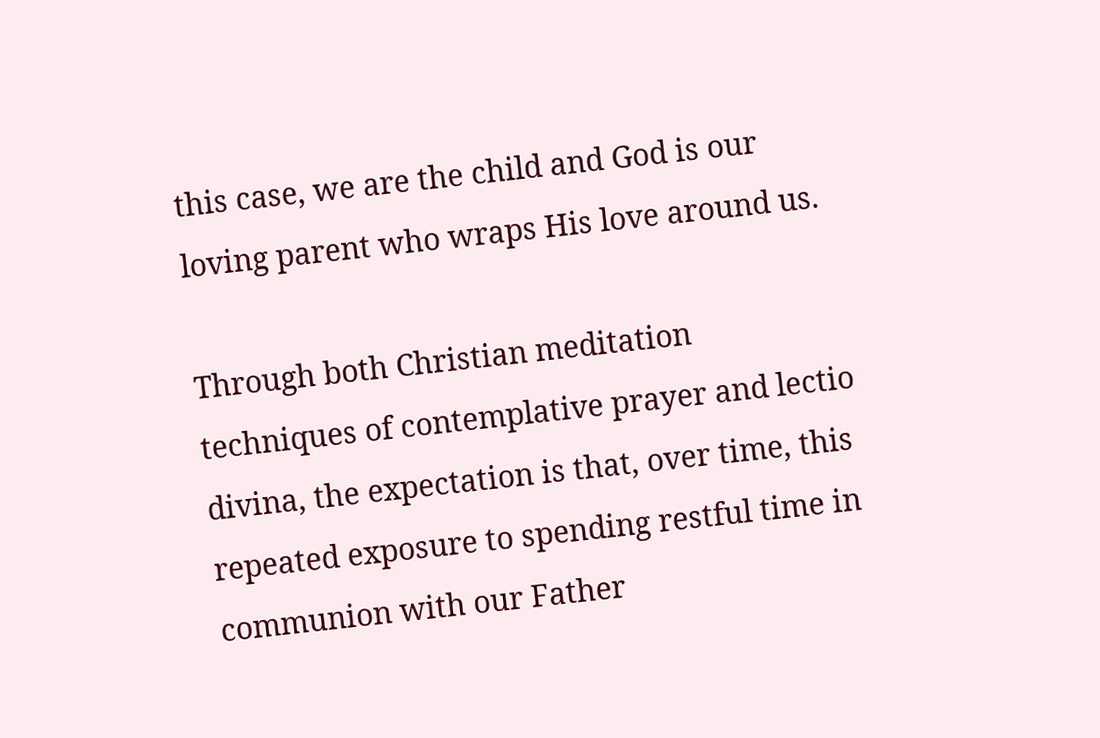this case, we are the child and God is our loving parent who wraps His love around us.

Through both Christian meditation techniques of contemplative prayer and lectio divina, the expectation is that, over time, this repeated exposure to spending restful time in communion with our Father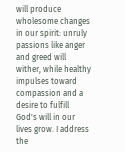will produce wholesome changes in our spirit: unruly passions like anger and greed will wither, while healthy impulses toward compassion and a desire to fulfill God's will in our lives grow. I address the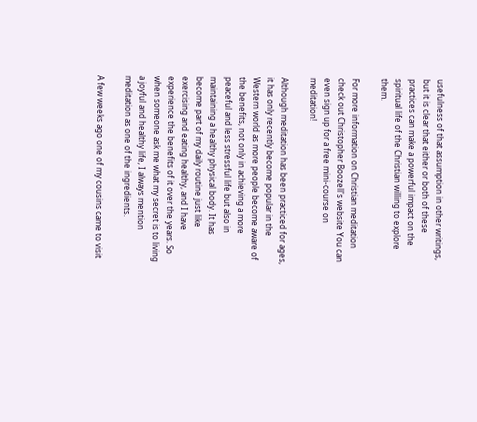usefulness of that assumption in other writings, but it is clear that either or both of these practices can make a powerful impact on the spiritual life of the Christian willing to explore them.

For more information on Christian meditation check out Christopher Boozell's website You can even sign up for a free mini-course on meditation!

Although meditation has been practiced for ages, it has only recently become popular in the Western world as more people become aware of the benefits, not only in achieving a more peaceful and less stressful life but also in maintaining a healthy physical body. It has become part of my daily routine just like exercising and eating healthy, and I have experience the benefits of it over the years. So when someone ask me what my secret is to living a joyful and healthy life, I always mention meditation as one of the ingredients.

A few weeks ago one of my cousins came to visit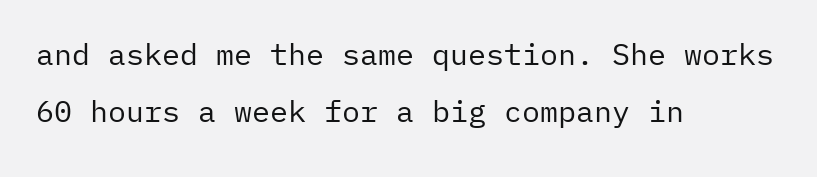and asked me the same question. She works 60 hours a week for a big company in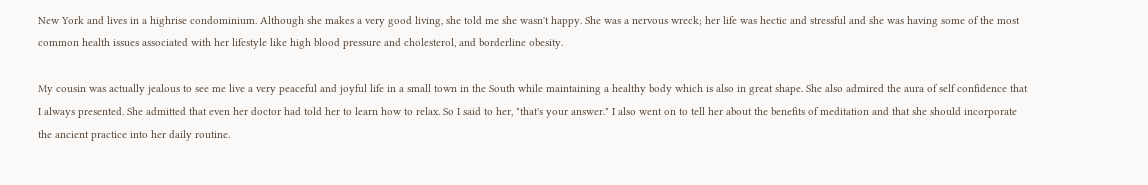New York and lives in a highrise condominium. Although she makes a very good living, she told me she wasn't happy. She was a nervous wreck; her life was hectic and stressful and she was having some of the most common health issues associated with her lifestyle like high blood pressure and cholesterol, and borderline obesity.

My cousin was actually jealous to see me live a very peaceful and joyful life in a small town in the South while maintaining a healthy body which is also in great shape. She also admired the aura of self confidence that I always presented. She admitted that even her doctor had told her to learn how to relax. So I said to her, "that's your answer." I also went on to tell her about the benefits of meditation and that she should incorporate the ancient practice into her daily routine.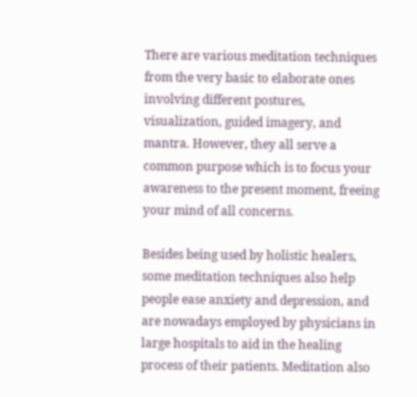There are various meditation techniques from the very basic to elaborate ones involving different postures, visualization, guided imagery, and mantra. However, they all serve a common purpose which is to focus your awareness to the present moment, freeing your mind of all concerns.

Besides being used by holistic healers, some meditation techniques also help people ease anxiety and depression, and are nowadays employed by physicians in large hospitals to aid in the healing process of their patients. Meditation also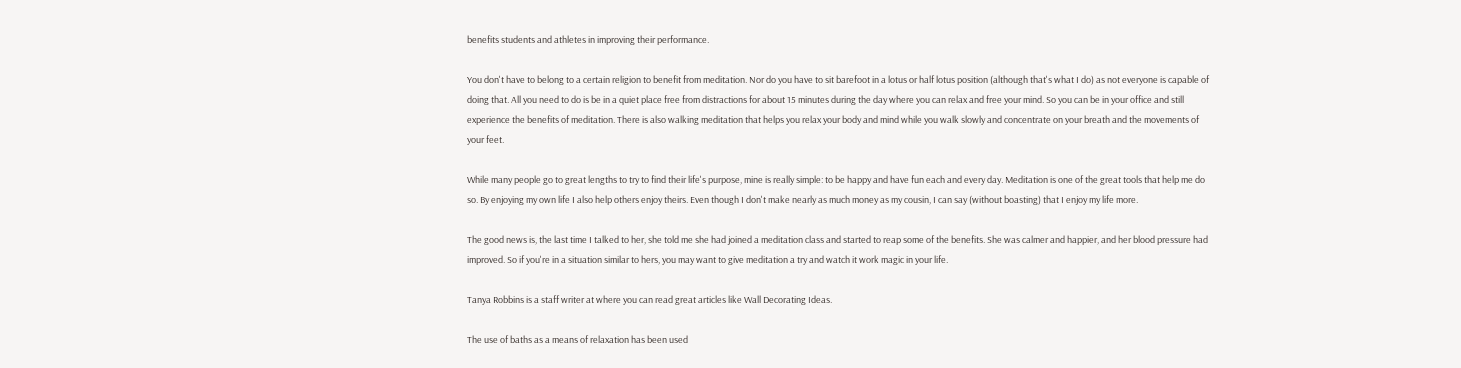benefits students and athletes in improving their performance.

You don't have to belong to a certain religion to benefit from meditation. Nor do you have to sit barefoot in a lotus or half lotus position (although that's what I do) as not everyone is capable of doing that. All you need to do is be in a quiet place free from distractions for about 15 minutes during the day where you can relax and free your mind. So you can be in your office and still experience the benefits of meditation. There is also walking meditation that helps you relax your body and mind while you walk slowly and concentrate on your breath and the movements of your feet.

While many people go to great lengths to try to find their life's purpose, mine is really simple: to be happy and have fun each and every day. Meditation is one of the great tools that help me do so. By enjoying my own life I also help others enjoy theirs. Even though I don't make nearly as much money as my cousin, I can say (without boasting) that I enjoy my life more.

The good news is, the last time I talked to her, she told me she had joined a meditation class and started to reap some of the benefits. She was calmer and happier, and her blood pressure had improved. So if you're in a situation similar to hers, you may want to give meditation a try and watch it work magic in your life.

Tanya Robbins is a staff writer at where you can read great articles like Wall Decorating Ideas.

The use of baths as a means of relaxation has been used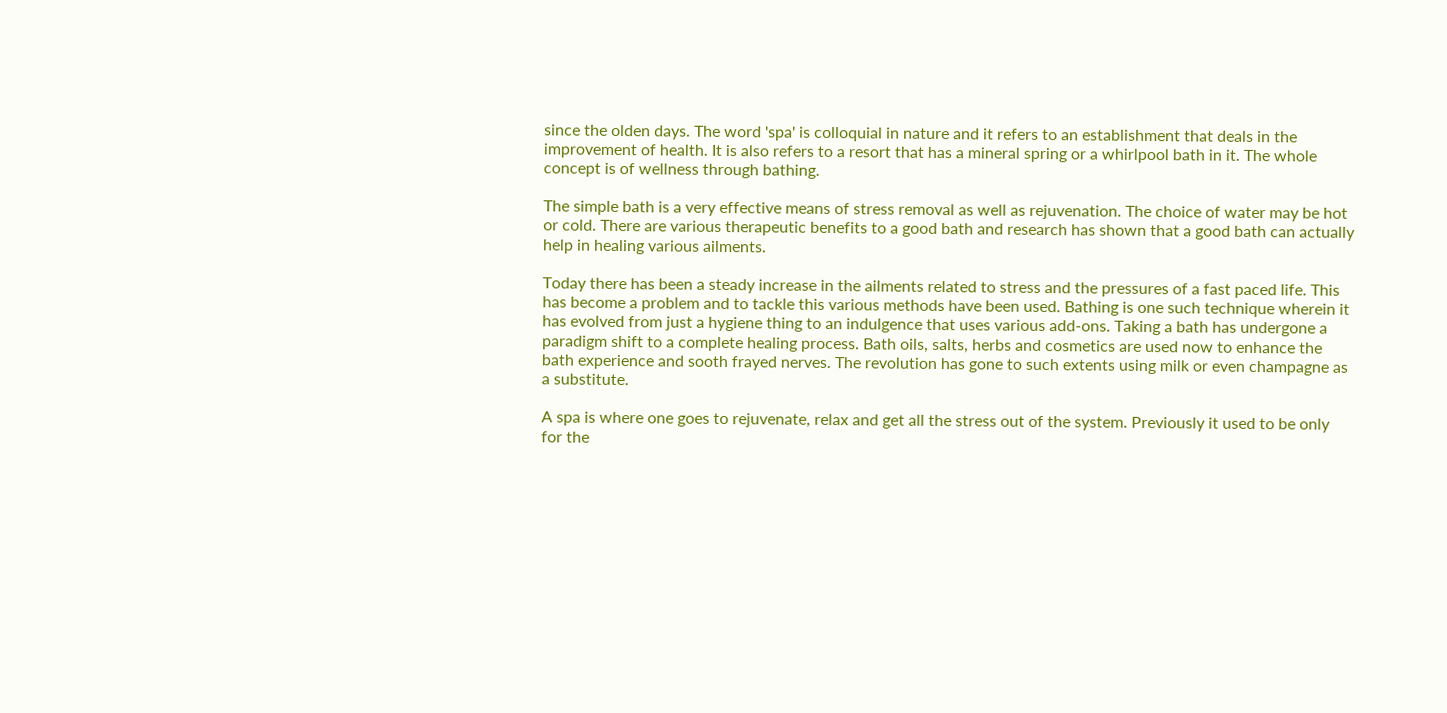since the olden days. The word 'spa' is colloquial in nature and it refers to an establishment that deals in the improvement of health. It is also refers to a resort that has a mineral spring or a whirlpool bath in it. The whole concept is of wellness through bathing.

The simple bath is a very effective means of stress removal as well as rejuvenation. The choice of water may be hot or cold. There are various therapeutic benefits to a good bath and research has shown that a good bath can actually help in healing various ailments.

Today there has been a steady increase in the ailments related to stress and the pressures of a fast paced life. This has become a problem and to tackle this various methods have been used. Bathing is one such technique wherein it has evolved from just a hygiene thing to an indulgence that uses various add-ons. Taking a bath has undergone a paradigm shift to a complete healing process. Bath oils, salts, herbs and cosmetics are used now to enhance the bath experience and sooth frayed nerves. The revolution has gone to such extents using milk or even champagne as a substitute.

A spa is where one goes to rejuvenate, relax and get all the stress out of the system. Previously it used to be only for the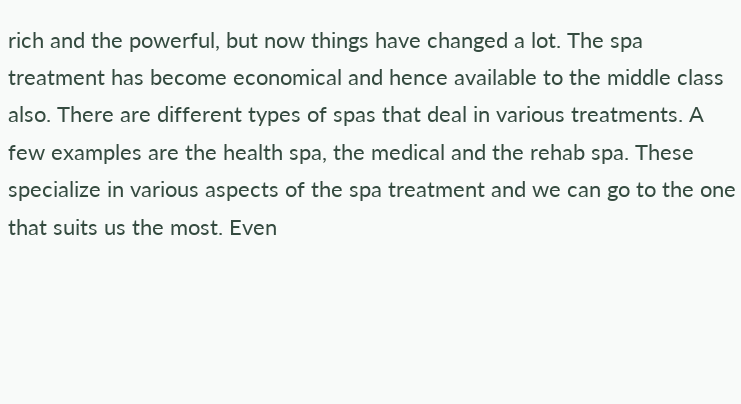rich and the powerful, but now things have changed a lot. The spa treatment has become economical and hence available to the middle class also. There are different types of spas that deal in various treatments. A few examples are the health spa, the medical and the rehab spa. These specialize in various aspects of the spa treatment and we can go to the one that suits us the most. Even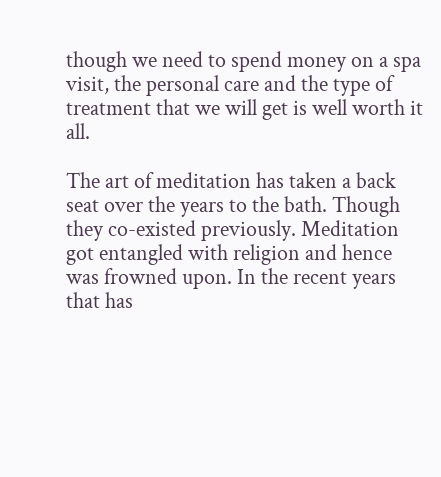though we need to spend money on a spa visit, the personal care and the type of treatment that we will get is well worth it all.

The art of meditation has taken a back seat over the years to the bath. Though they co-existed previously. Meditation got entangled with religion and hence was frowned upon. In the recent years that has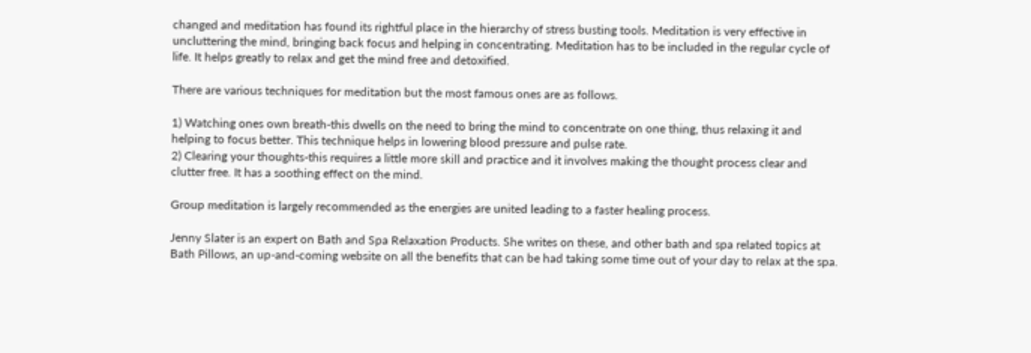changed and meditation has found its rightful place in the hierarchy of stress busting tools. Meditation is very effective in uncluttering the mind, bringing back focus and helping in concentrating. Meditation has to be included in the regular cycle of life. It helps greatly to relax and get the mind free and detoxified.

There are various techniques for meditation but the most famous ones are as follows.

1) Watching ones own breath-this dwells on the need to bring the mind to concentrate on one thing, thus relaxing it and helping to focus better. This technique helps in lowering blood pressure and pulse rate.
2) Clearing your thoughts-this requires a little more skill and practice and it involves making the thought process clear and clutter free. It has a soothing effect on the mind.

Group meditation is largely recommended as the energies are united leading to a faster healing process.

Jenny Slater is an expert on Bath and Spa Relaxation Products. She writes on these, and other bath and spa related topics at Bath Pillows, an up-and-coming website on all the benefits that can be had taking some time out of your day to relax at the spa.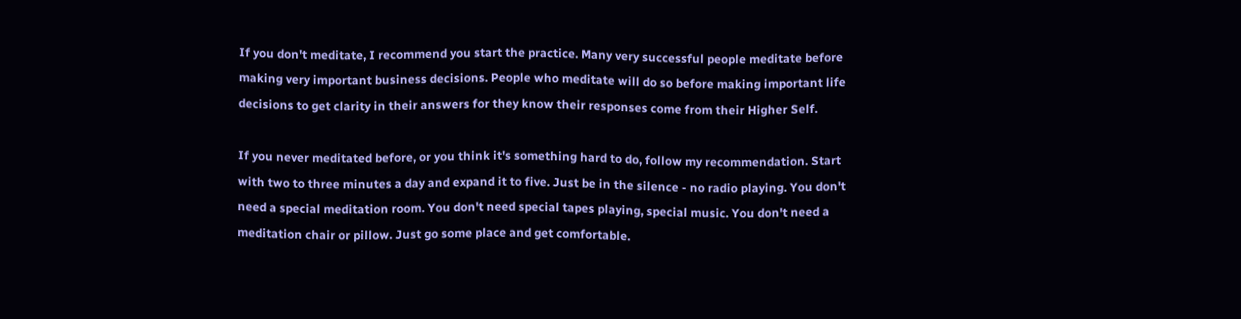If you don't meditate, I recommend you start the practice. Many very successful people meditate before making very important business decisions. People who meditate will do so before making important life decisions to get clarity in their answers for they know their responses come from their Higher Self.

If you never meditated before, or you think it's something hard to do, follow my recommendation. Start with two to three minutes a day and expand it to five. Just be in the silence - no radio playing. You don't need a special meditation room. You don't need special tapes playing, special music. You don't need a meditation chair or pillow. Just go some place and get comfortable.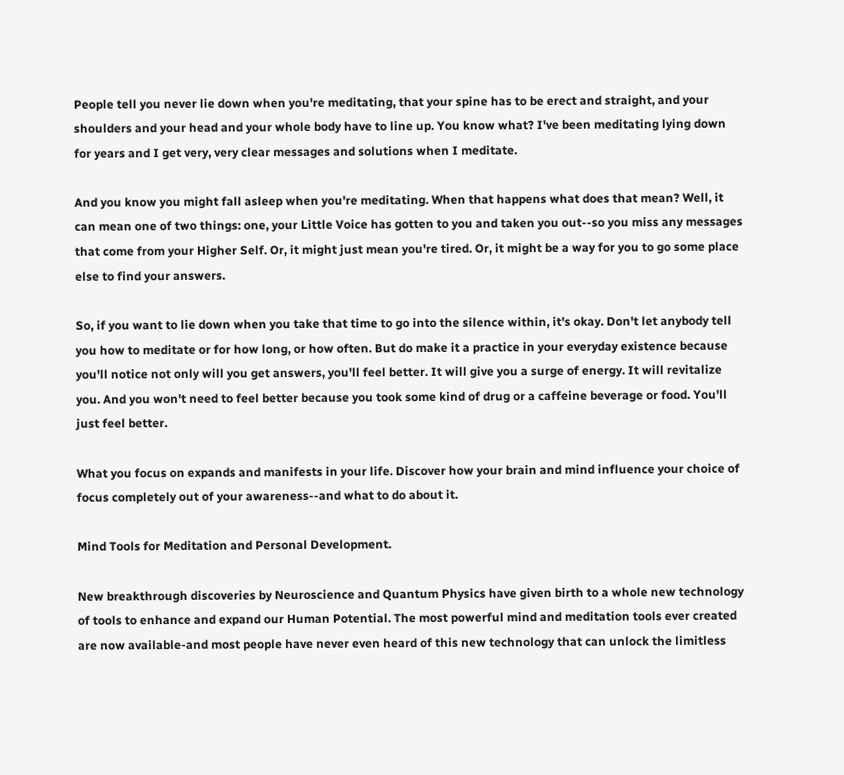People tell you never lie down when you're meditating, that your spine has to be erect and straight, and your shoulders and your head and your whole body have to line up. You know what? I've been meditating lying down for years and I get very, very clear messages and solutions when I meditate.

And you know you might fall asleep when you're meditating. When that happens what does that mean? Well, it can mean one of two things: one, your Little Voice has gotten to you and taken you out--so you miss any messages that come from your Higher Self. Or, it might just mean you're tired. Or, it might be a way for you to go some place else to find your answers.

So, if you want to lie down when you take that time to go into the silence within, it's okay. Don't let anybody tell you how to meditate or for how long, or how often. But do make it a practice in your everyday existence because you'll notice not only will you get answers, you'll feel better. It will give you a surge of energy. It will revitalize you. And you won't need to feel better because you took some kind of drug or a caffeine beverage or food. You'll just feel better.

What you focus on expands and manifests in your life. Discover how your brain and mind influence your choice of focus completely out of your awareness--and what to do about it.

Mind Tools for Meditation and Personal Development.

New breakthrough discoveries by Neuroscience and Quantum Physics have given birth to a whole new technology of tools to enhance and expand our Human Potential. The most powerful mind and meditation tools ever created are now available-and most people have never even heard of this new technology that can unlock the limitless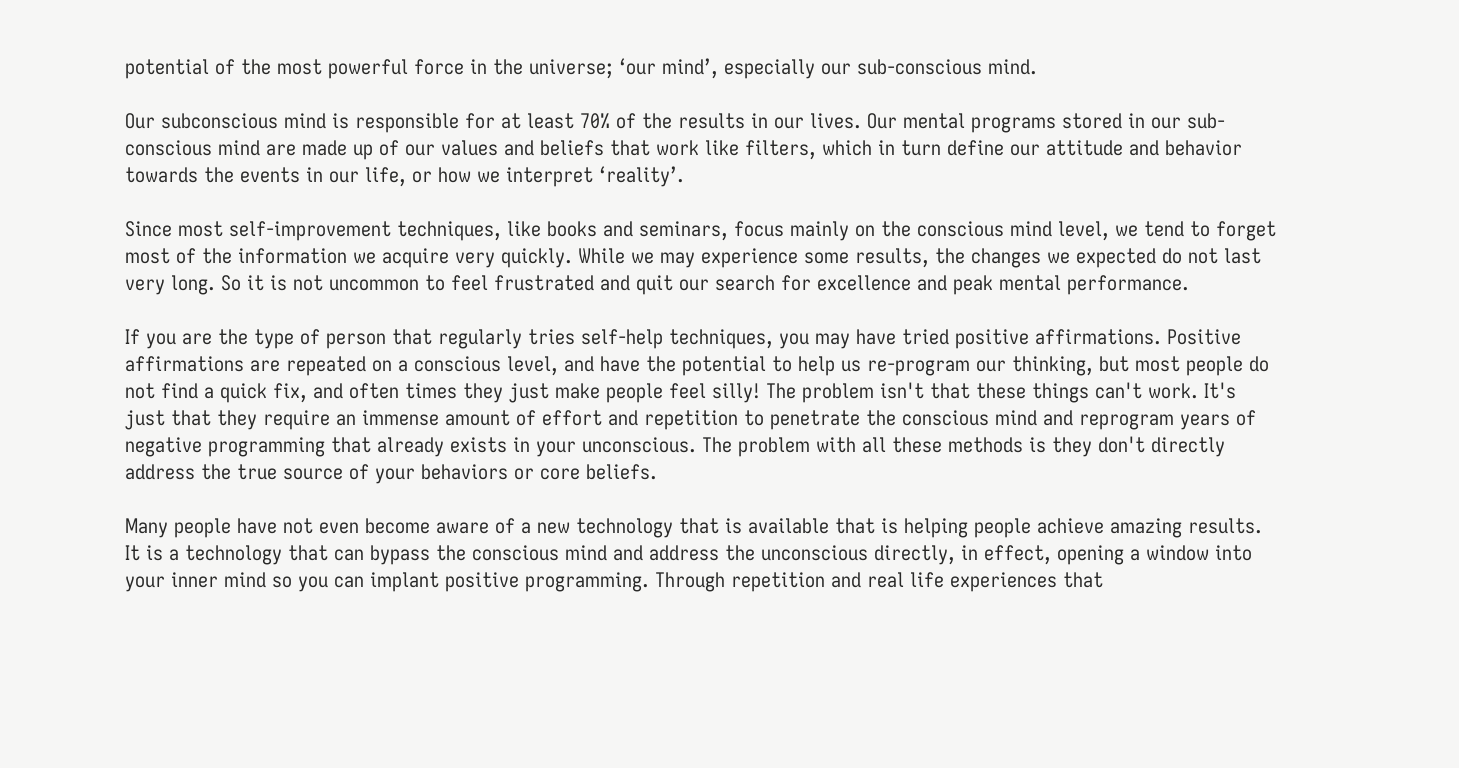potential of the most powerful force in the universe; ‘our mind’, especially our sub-conscious mind.

Our subconscious mind is responsible for at least 70% of the results in our lives. Our mental programs stored in our sub-conscious mind are made up of our values and beliefs that work like filters, which in turn define our attitude and behavior towards the events in our life, or how we interpret ‘reality’.

Since most self-improvement techniques, like books and seminars, focus mainly on the conscious mind level, we tend to forget most of the information we acquire very quickly. While we may experience some results, the changes we expected do not last very long. So it is not uncommon to feel frustrated and quit our search for excellence and peak mental performance.

If you are the type of person that regularly tries self-help techniques, you may have tried positive affirmations. Positive affirmations are repeated on a conscious level, and have the potential to help us re-program our thinking, but most people do not find a quick fix, and often times they just make people feel silly! The problem isn't that these things can't work. It's just that they require an immense amount of effort and repetition to penetrate the conscious mind and reprogram years of negative programming that already exists in your unconscious. The problem with all these methods is they don't directly address the true source of your behaviors or core beliefs.

Many people have not even become aware of a new technology that is available that is helping people achieve amazing results. It is a technology that can bypass the conscious mind and address the unconscious directly, in effect, opening a window into your inner mind so you can implant positive programming. Through repetition and real life experiences that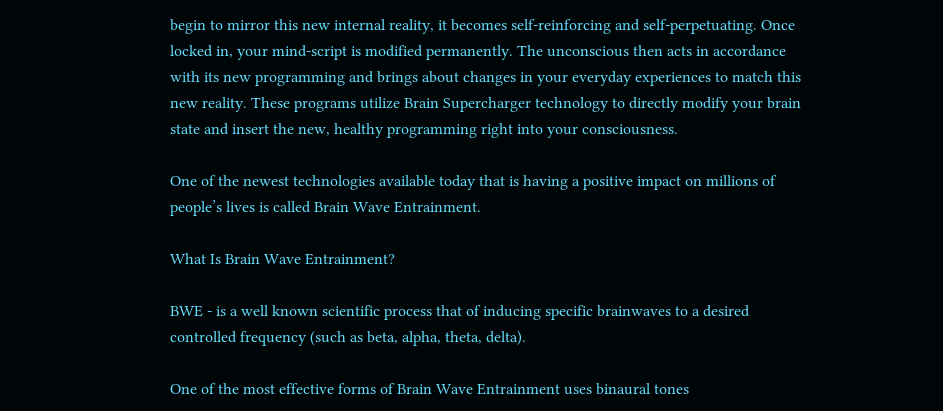begin to mirror this new internal reality, it becomes self-reinforcing and self-perpetuating. Once locked in, your mind-script is modified permanently. The unconscious then acts in accordance with its new programming and brings about changes in your everyday experiences to match this new reality. These programs utilize Brain Supercharger technology to directly modify your brain state and insert the new, healthy programming right into your consciousness.

One of the newest technologies available today that is having a positive impact on millions of people’s lives is called Brain Wave Entrainment.

What Is Brain Wave Entrainment?

BWE - is a well known scientific process that of inducing specific brainwaves to a desired controlled frequency (such as beta, alpha, theta, delta).

One of the most effective forms of Brain Wave Entrainment uses binaural tones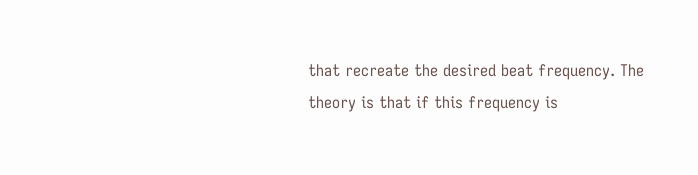that recreate the desired beat frequency. The theory is that if this frequency is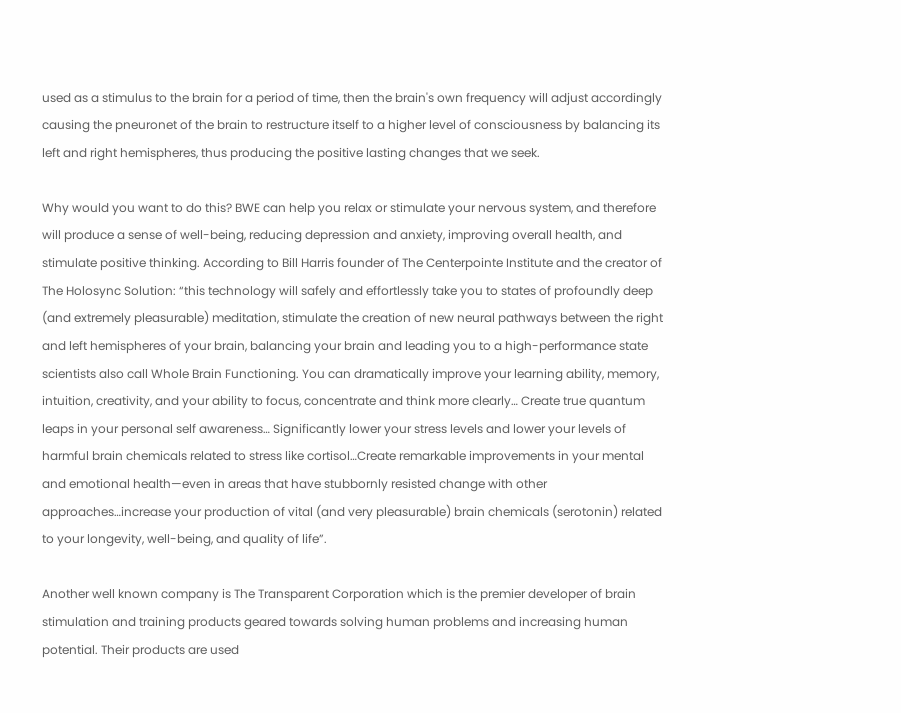used as a stimulus to the brain for a period of time, then the brain's own frequency will adjust accordingly causing the pneuronet of the brain to restructure itself to a higher level of consciousness by balancing its left and right hemispheres, thus producing the positive lasting changes that we seek.

Why would you want to do this? BWE can help you relax or stimulate your nervous system, and therefore will produce a sense of well-being, reducing depression and anxiety, improving overall health, and stimulate positive thinking. According to Bill Harris founder of The Centerpointe Institute and the creator of The Holosync Solution: “this technology will safely and effortlessly take you to states of profoundly deep (and extremely pleasurable) meditation, stimulate the creation of new neural pathways between the right and left hemispheres of your brain, balancing your brain and leading you to a high-performance state scientists also call Whole Brain Functioning. You can dramatically improve your learning ability, memory, intuition, creativity, and your ability to focus, concentrate and think more clearly… Create true quantum leaps in your personal self awareness… Significantly lower your stress levels and lower your levels of harmful brain chemicals related to stress like cortisol…Create remarkable improvements in your mental and emotional health—even in areas that have stubbornly resisted change with other approaches…increase your production of vital (and very pleasurable) brain chemicals (serotonin) related to your longevity, well-being, and quality of life”.

Another well known company is The Transparent Corporation which is the premier developer of brain stimulation and training products geared towards solving human problems and increasing human potential. Their products are used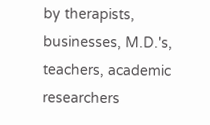by therapists, businesses, M.D.'s, teachers, academic researchers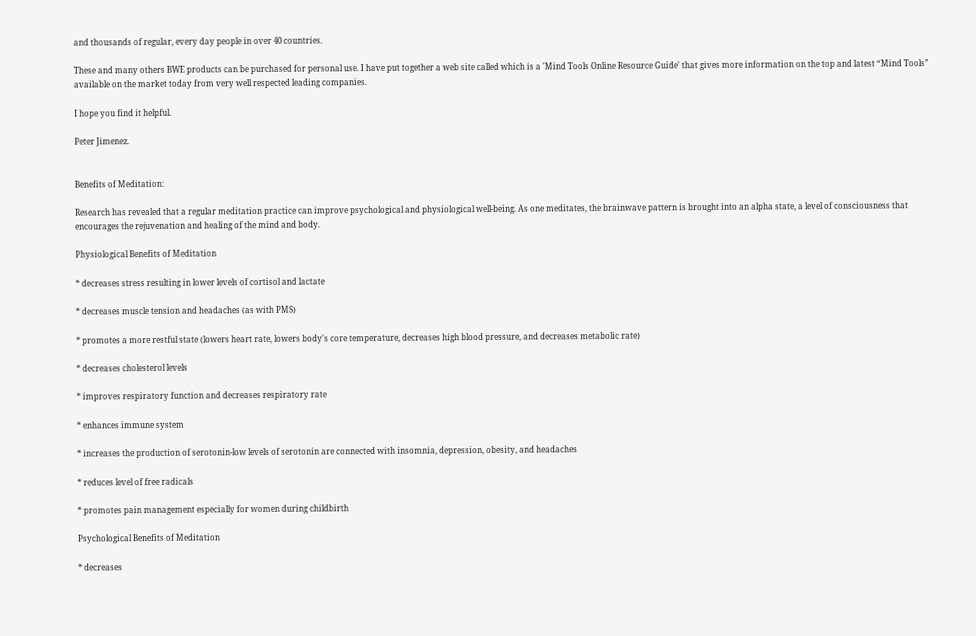and thousands of regular, every day people in over 40 countries.

These and many others BWE products can be purchased for personal use. I have put together a web site called which is a 'Mind Tools Online Resource Guide' that gives more information on the top and latest “Mind Tools” available on the market today from very well respected leading companies.

I hope you find it helpful.

Peter Jimenez.


Benefits of Meditation:

Research has revealed that a regular meditation practice can improve psychological and physiological well-being. As one meditates, the brainwave pattern is brought into an alpha state, a level of consciousness that encourages the rejuvenation and healing of the mind and body.

Physiological Benefits of Meditation

* decreases stress resulting in lower levels of cortisol and lactate

* decreases muscle tension and headaches (as with PMS)

* promotes a more restful state (lowers heart rate, lowers body's core temperature, decreases high blood pressure, and decreases metabolic rate)

* decreases cholesterol levels

* improves respiratory function and decreases respiratory rate

* enhances immune system

* increases the production of serotonin-low levels of serotonin are connected with insomnia, depression, obesity, and headaches

* reduces level of free radicals

* promotes pain management especially for women during childbirth

Psychological Benefits of Meditation

* decreases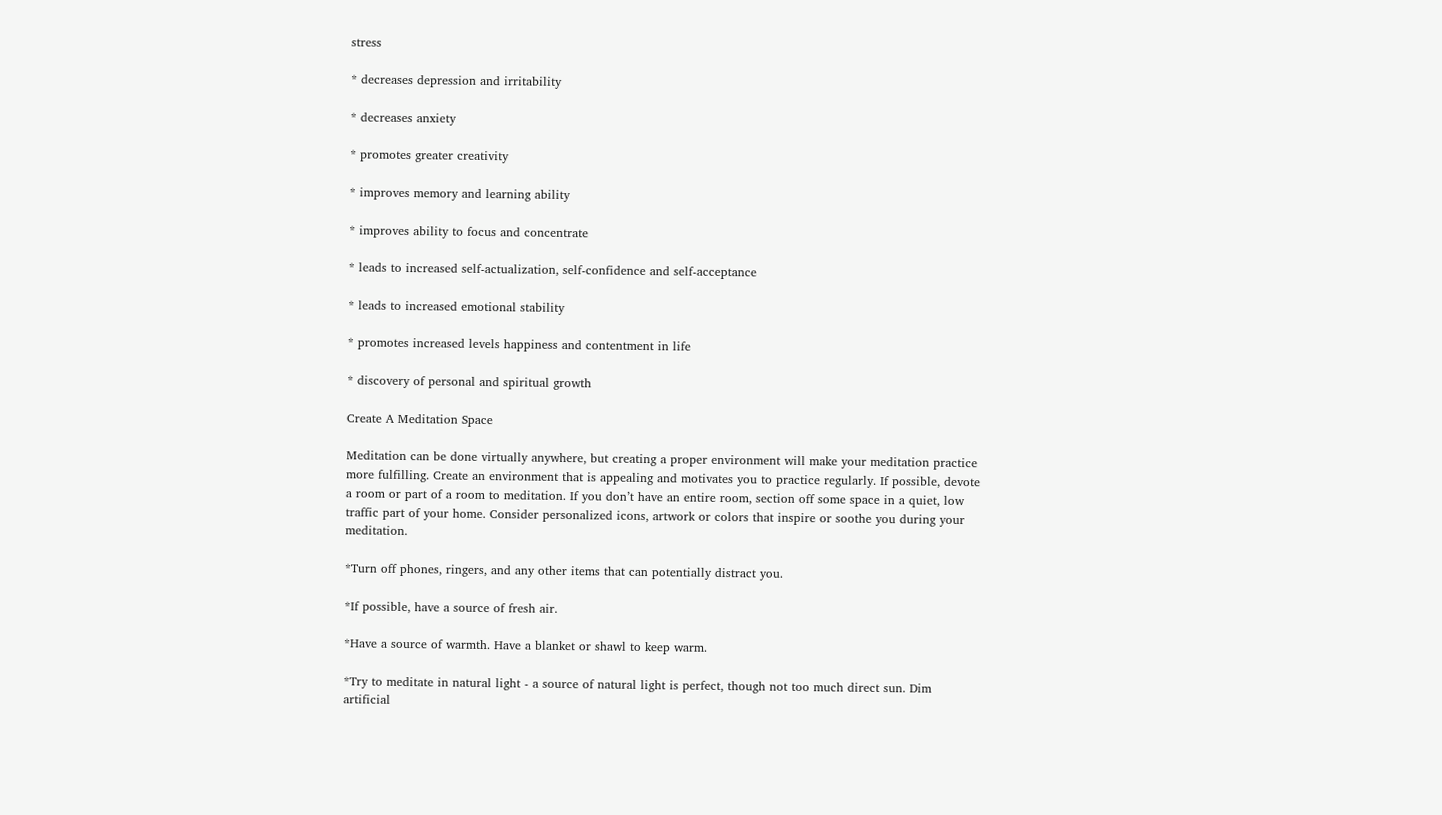stress

* decreases depression and irritability

* decreases anxiety

* promotes greater creativity

* improves memory and learning ability

* improves ability to focus and concentrate

* leads to increased self-actualization, self-confidence and self-acceptance

* leads to increased emotional stability

* promotes increased levels happiness and contentment in life

* discovery of personal and spiritual growth

Create A Meditation Space

Meditation can be done virtually anywhere, but creating a proper environment will make your meditation practice more fulfilling. Create an environment that is appealing and motivates you to practice regularly. If possible, devote a room or part of a room to meditation. If you don’t have an entire room, section off some space in a quiet, low traffic part of your home. Consider personalized icons, artwork or colors that inspire or soothe you during your meditation.

*Turn off phones, ringers, and any other items that can potentially distract you.

*If possible, have a source of fresh air.

*Have a source of warmth. Have a blanket or shawl to keep warm.

*Try to meditate in natural light - a source of natural light is perfect, though not too much direct sun. Dim artificial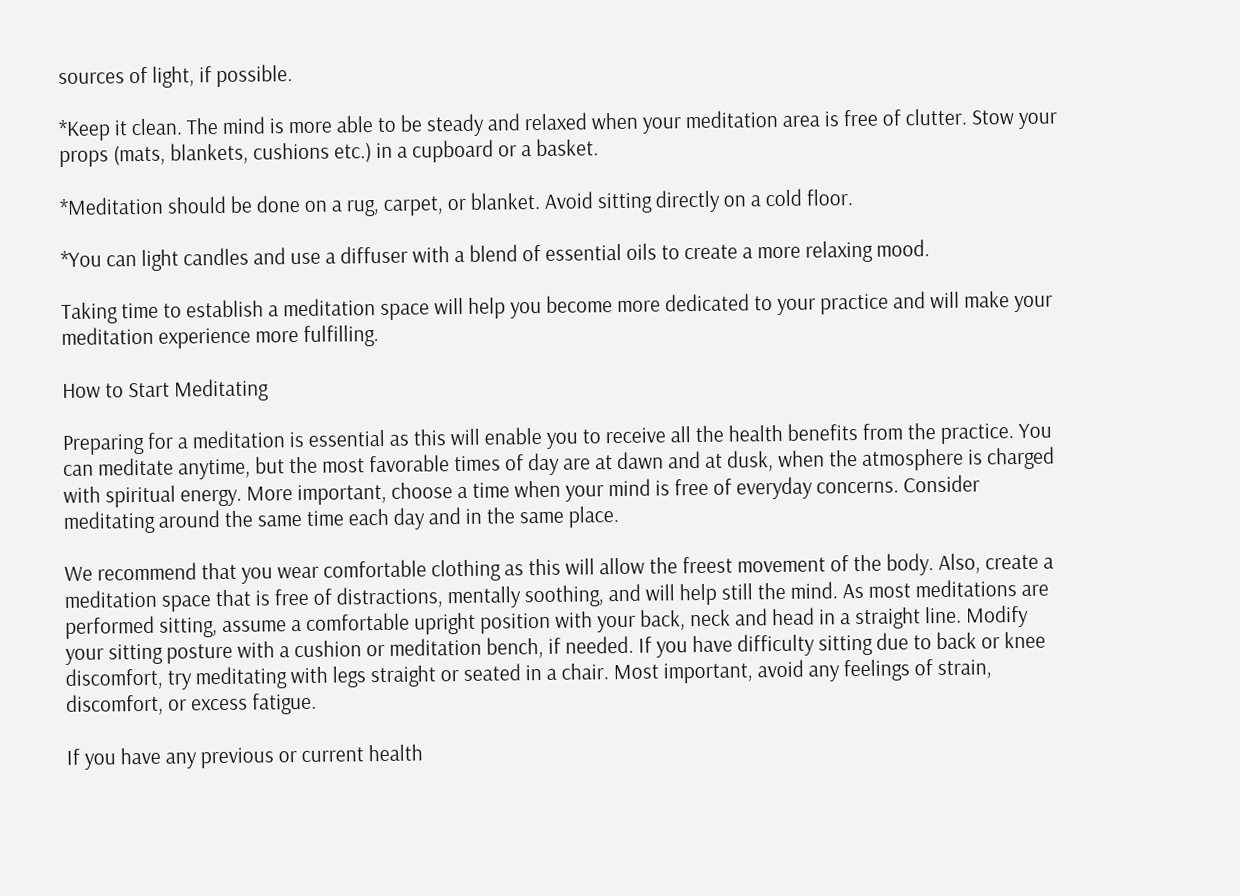sources of light, if possible.

*Keep it clean. The mind is more able to be steady and relaxed when your meditation area is free of clutter. Stow your props (mats, blankets, cushions etc.) in a cupboard or a basket.

*Meditation should be done on a rug, carpet, or blanket. Avoid sitting directly on a cold floor.

*You can light candles and use a diffuser with a blend of essential oils to create a more relaxing mood.

Taking time to establish a meditation space will help you become more dedicated to your practice and will make your meditation experience more fulfilling.

How to Start Meditating

Preparing for a meditation is essential as this will enable you to receive all the health benefits from the practice. You can meditate anytime, but the most favorable times of day are at dawn and at dusk, when the atmosphere is charged with spiritual energy. More important, choose a time when your mind is free of everyday concerns. Consider meditating around the same time each day and in the same place.

We recommend that you wear comfortable clothing as this will allow the freest movement of the body. Also, create a meditation space that is free of distractions, mentally soothing, and will help still the mind. As most meditations are performed sitting, assume a comfortable upright position with your back, neck and head in a straight line. Modify your sitting posture with a cushion or meditation bench, if needed. If you have difficulty sitting due to back or knee discomfort, try meditating with legs straight or seated in a chair. Most important, avoid any feelings of strain, discomfort, or excess fatigue.

If you have any previous or current health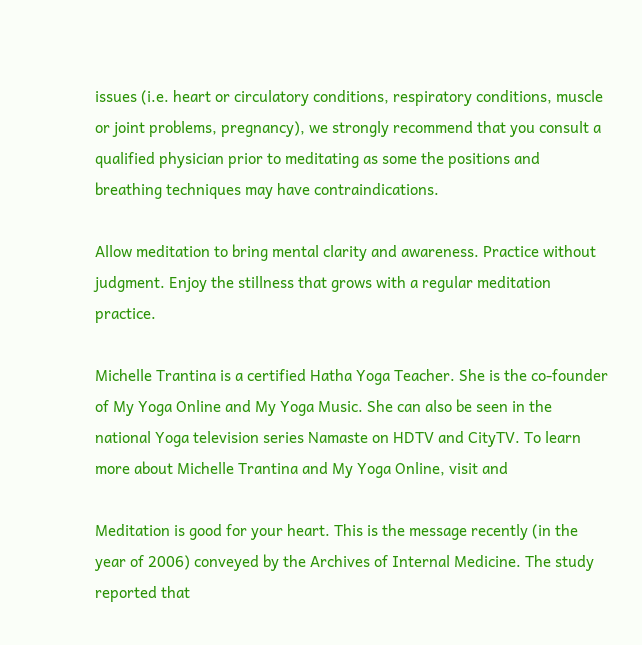issues (i.e. heart or circulatory conditions, respiratory conditions, muscle or joint problems, pregnancy), we strongly recommend that you consult a qualified physician prior to meditating as some the positions and breathing techniques may have contraindications.

Allow meditation to bring mental clarity and awareness. Practice without judgment. Enjoy the stillness that grows with a regular meditation practice.

Michelle Trantina is a certified Hatha Yoga Teacher. She is the co-founder of My Yoga Online and My Yoga Music. She can also be seen in the national Yoga television series Namaste on HDTV and CityTV. To learn more about Michelle Trantina and My Yoga Online, visit and

Meditation is good for your heart. This is the message recently (in the year of 2006) conveyed by the Archives of Internal Medicine. The study reported that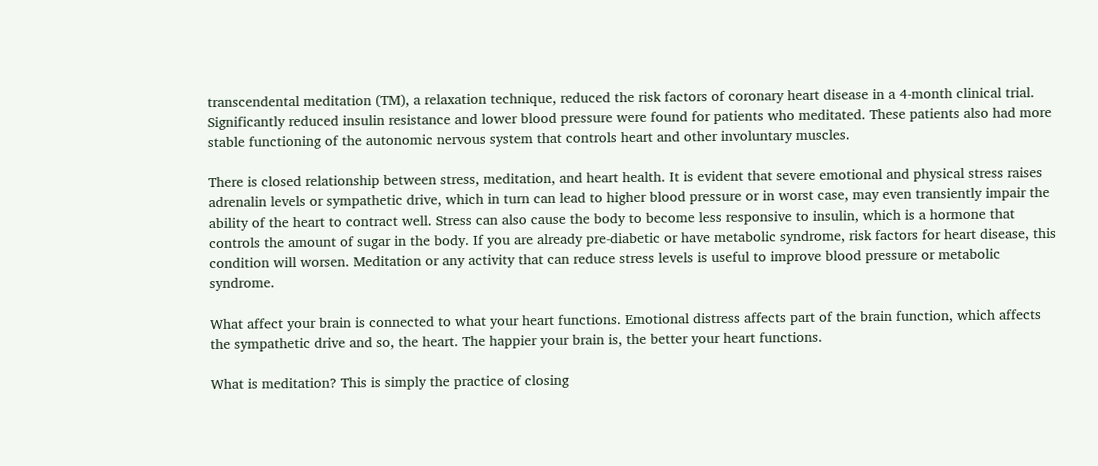transcendental meditation (TM), a relaxation technique, reduced the risk factors of coronary heart disease in a 4-month clinical trial. Significantly reduced insulin resistance and lower blood pressure were found for patients who meditated. These patients also had more stable functioning of the autonomic nervous system that controls heart and other involuntary muscles.

There is closed relationship between stress, meditation, and heart health. It is evident that severe emotional and physical stress raises adrenalin levels or sympathetic drive, which in turn can lead to higher blood pressure or in worst case, may even transiently impair the ability of the heart to contract well. Stress can also cause the body to become less responsive to insulin, which is a hormone that controls the amount of sugar in the body. If you are already pre-diabetic or have metabolic syndrome, risk factors for heart disease, this condition will worsen. Meditation or any activity that can reduce stress levels is useful to improve blood pressure or metabolic syndrome.

What affect your brain is connected to what your heart functions. Emotional distress affects part of the brain function, which affects the sympathetic drive and so, the heart. The happier your brain is, the better your heart functions.

What is meditation? This is simply the practice of closing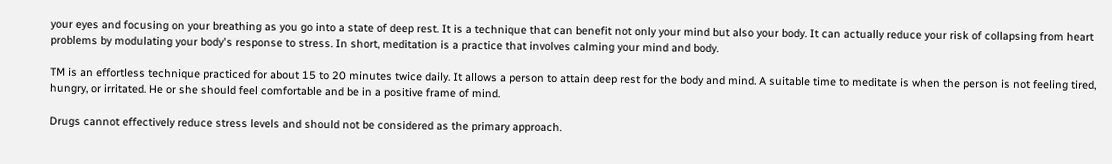your eyes and focusing on your breathing as you go into a state of deep rest. It is a technique that can benefit not only your mind but also your body. It can actually reduce your risk of collapsing from heart problems by modulating your body's response to stress. In short, meditation is a practice that involves calming your mind and body.

TM is an effortless technique practiced for about 15 to 20 minutes twice daily. It allows a person to attain deep rest for the body and mind. A suitable time to meditate is when the person is not feeling tired, hungry, or irritated. He or she should feel comfortable and be in a positive frame of mind.

Drugs cannot effectively reduce stress levels and should not be considered as the primary approach.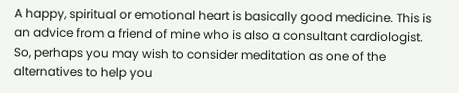A happy, spiritual or emotional heart is basically good medicine. This is an advice from a friend of mine who is also a consultant cardiologist. So, perhaps you may wish to consider meditation as one of the alternatives to help you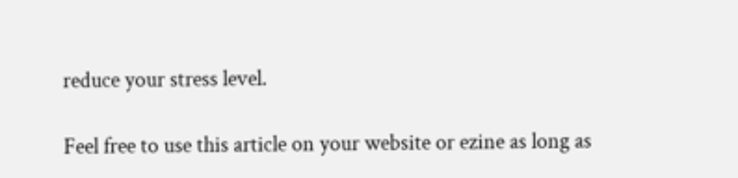reduce your stress level.

Feel free to use this article on your website or ezine as long as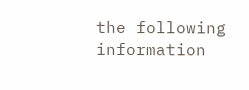the following information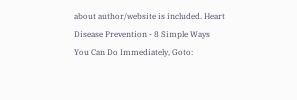about author/website is included. Heart Disease Prevention - 8 Simple Ways You Can Do Immediately, Goto: